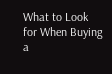What to Look for When Buying a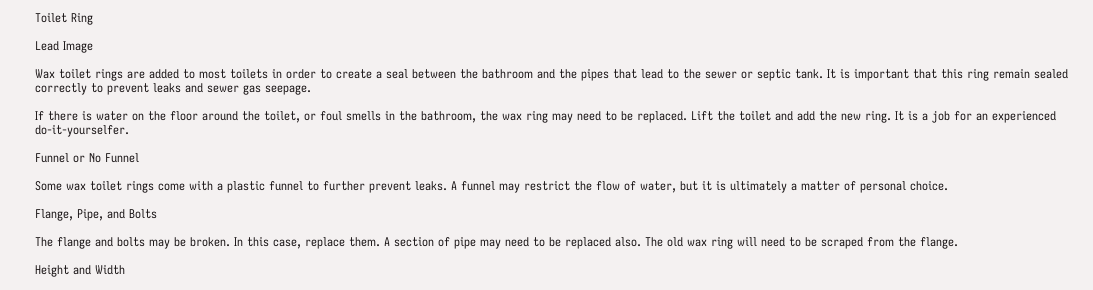Toilet Ring

Lead Image

Wax toilet rings are added to most toilets in order to create a seal between the bathroom and the pipes that lead to the sewer or septic tank. It is important that this ring remain sealed correctly to prevent leaks and sewer gas seepage.

If there is water on the floor around the toilet, or foul smells in the bathroom, the wax ring may need to be replaced. Lift the toilet and add the new ring. It is a job for an experienced do-it-yourselfer.

Funnel or No Funnel

Some wax toilet rings come with a plastic funnel to further prevent leaks. A funnel may restrict the flow of water, but it is ultimately a matter of personal choice.

Flange, Pipe, and Bolts

The flange and bolts may be broken. In this case, replace them. A section of pipe may need to be replaced also. The old wax ring will need to be scraped from the flange.

Height and Width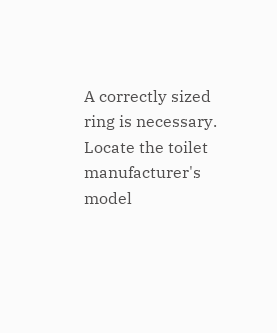A correctly sized ring is necessary. Locate the toilet manufacturer's model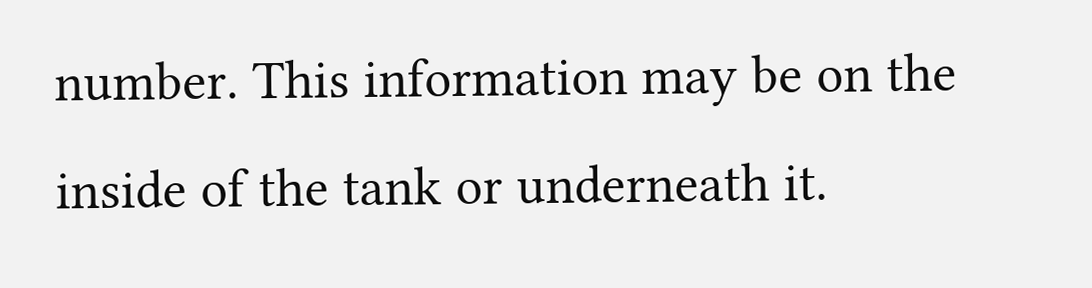number. This information may be on the inside of the tank or underneath it.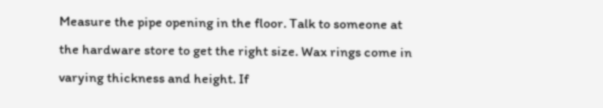Measure the pipe opening in the floor. Talk to someone at the hardware store to get the right size. Wax rings come in varying thickness and height. If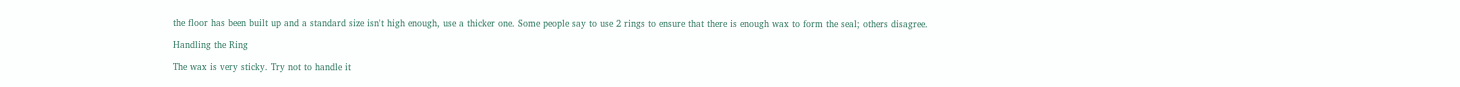the floor has been built up and a standard size isn't high enough, use a thicker one. Some people say to use 2 rings to ensure that there is enough wax to form the seal; others disagree.

Handling the Ring

The wax is very sticky. Try not to handle it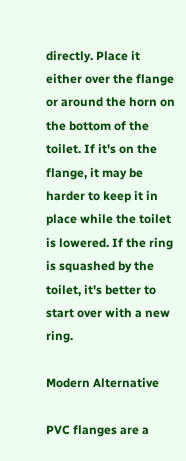directly. Place it either over the flange or around the horn on the bottom of the toilet. If it's on the flange, it may be harder to keep it in place while the toilet is lowered. If the ring is squashed by the toilet, it's better to start over with a new ring.

Modern Alternative

PVC flanges are a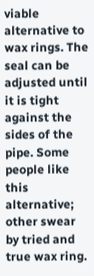viable alternative to wax rings. The seal can be adjusted until it is tight against the sides of the pipe. Some people like this alternative; other swear by tried and true wax ring.